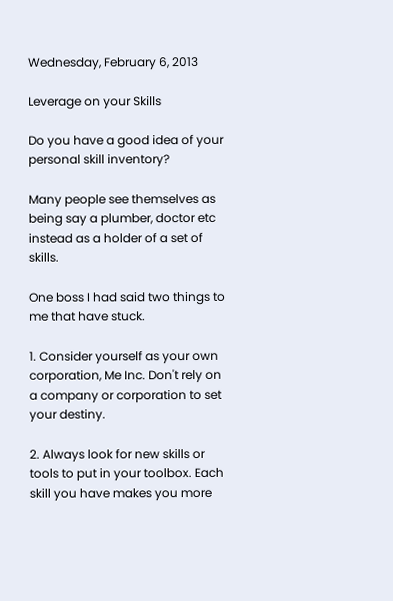Wednesday, February 6, 2013

Leverage on your Skills

Do you have a good idea of your personal skill inventory?

Many people see themselves as being say a plumber, doctor etc instead as a holder of a set of skills.

One boss I had said two things to me that have stuck.

1. Consider yourself as your own corporation, Me Inc. Don't rely on a company or corporation to set your destiny.

2. Always look for new skills or tools to put in your toolbox. Each skill you have makes you more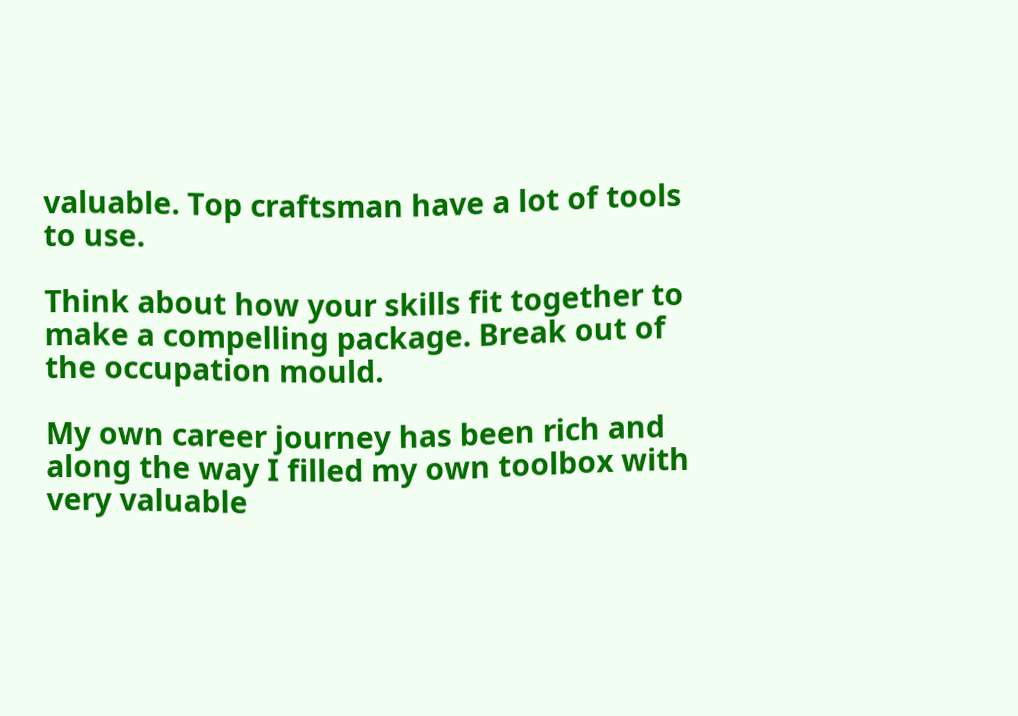valuable. Top craftsman have a lot of tools to use.

Think about how your skills fit together to make a compelling package. Break out of the occupation mould.

My own career journey has been rich and along the way I filled my own toolbox with very valuable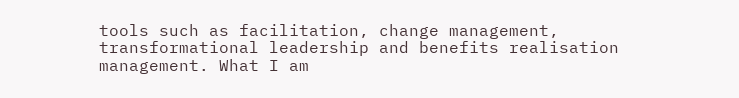tools such as facilitation, change management, transformational leadership and benefits realisation management. What I am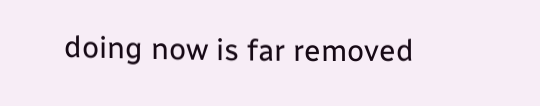doing now is far removed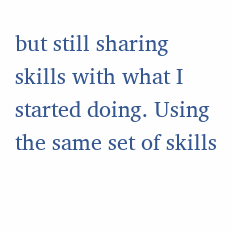but still sharing skills with what I started doing. Using the same set of skills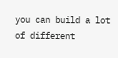you can build a lot of different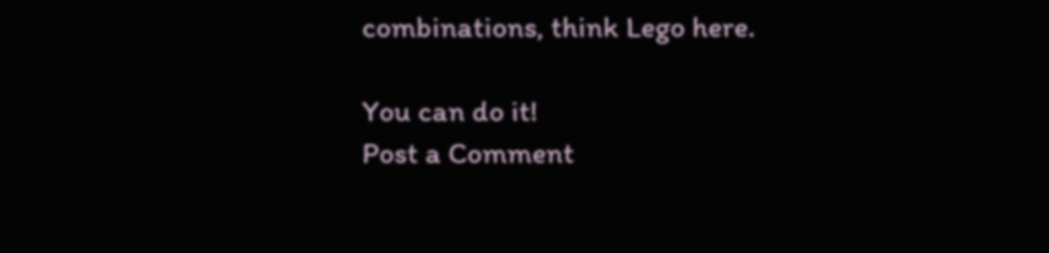combinations, think Lego here.

You can do it!
Post a Comment